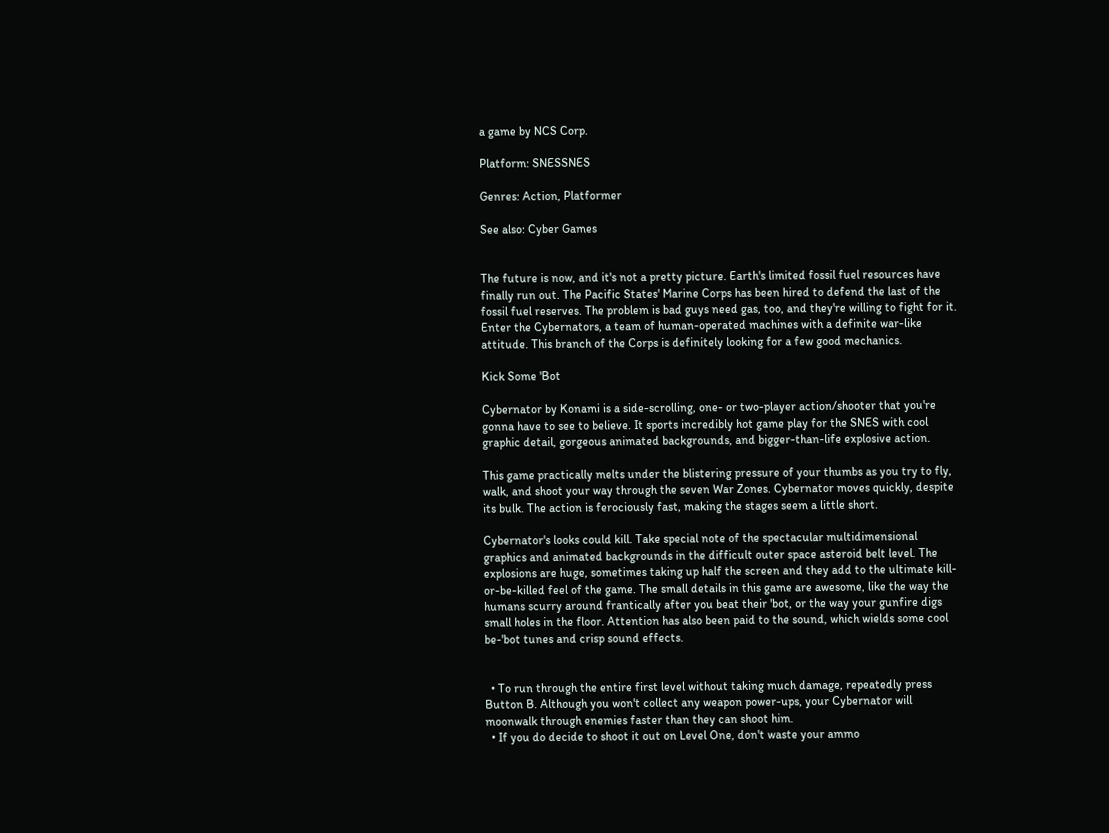a game by NCS Corp.

Platform: SNESSNES

Genres: Action, Platformer

See also: Cyber Games


The future is now, and it's not a pretty picture. Earth's limited fossil fuel resources have finally run out. The Pacific States' Marine Corps has been hired to defend the last of the fossil fuel reserves. The problem is bad guys need gas, too, and they're willing to fight for it. Enter the Cybernators, a team of human-operated machines with a definite war-like attitude. This branch of the Corps is definitely looking for a few good mechanics.

Kick Some 'Bot

Cybernator by Konami is a side-scrolling, one- or two-player action/shooter that you're gonna have to see to believe. It sports incredibly hot game play for the SNES with cool graphic detail, gorgeous animated backgrounds, and bigger-than-life explosive action.

This game practically melts under the blistering pressure of your thumbs as you try to fly, walk, and shoot your way through the seven War Zones. Cybernator moves quickly, despite its bulk. The action is ferociously fast, making the stages seem a little short.

Cybernator's looks could kill. Take special note of the spectacular multidimensional graphics and animated backgrounds in the difficult outer space asteroid belt level. The explosions are huge, sometimes taking up half the screen and they add to the ultimate kill-or-be-killed feel of the game. The small details in this game are awesome, like the way the humans scurry around frantically after you beat their 'bot, or the way your gunfire digs small holes in the floor. Attention has also been paid to the sound, which wields some cool be-'bot tunes and crisp sound effects.


  • To run through the entire first level without taking much damage, repeatedly press Button B. Although you won't collect any weapon power-ups, your Cybernator will moonwalk through enemies faster than they can shoot him.
  • If you do decide to shoot it out on Level One, don't waste your ammo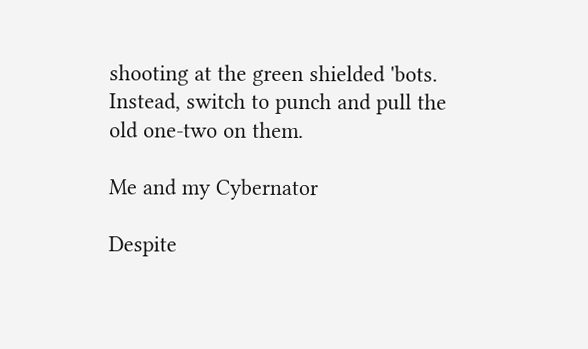shooting at the green shielded 'bots. Instead, switch to punch and pull the old one-two on them.

Me and my Cybernator

Despite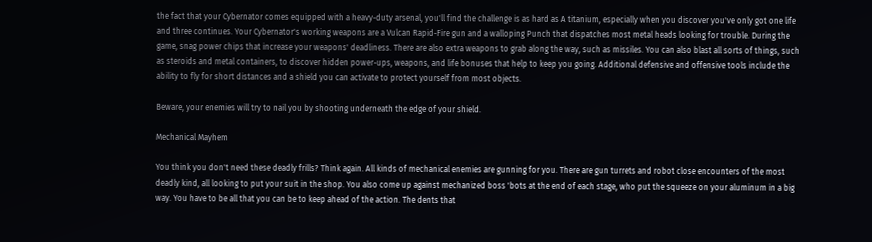the fact that your Cybernator comes equipped with a heavy-duty arsenal, you'll find the challenge is as hard as A titanium, especially when you discover you've only got one life and three continues. Your Cybernator's working weapons are a Vulcan Rapid-Fire gun and a walloping Punch that dispatches most metal heads looking for trouble. During the game, snag power chips that increase your weapons' deadliness. There are also extra weapons to grab along the way, such as missiles. You can also blast all sorts of things, such as steroids and metal containers, to discover hidden power-ups, weapons, and life bonuses that help to keep you going. Additional defensive and offensive tools include the ability to fly for short distances and a shield you can activate to protect yourself from most objects.

Beware, your enemies will try to nail you by shooting underneath the edge of your shield.

Mechanical Mayhem

You think you don't need these deadly frills? Think again. All kinds of mechanical enemies are gunning for you. There are gun turrets and robot close encounters of the most deadly kind, all looking to put your suit in the shop. You also come up against mechanized boss 'bots at the end of each stage, who put the squeeze on your aluminum in a big way. You have to be all that you can be to keep ahead of the action. The dents that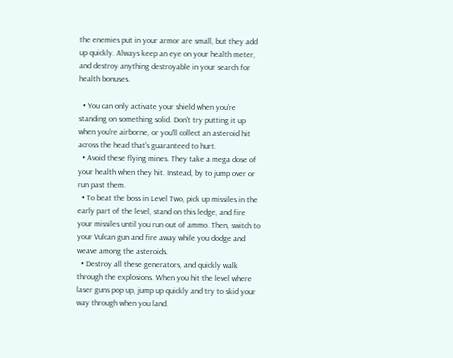the enemies put in your armor are small, but they add up quickly. Always keep an eye on your health meter, and destroy anything destroyable in your search for health bonuses.

  • You can only activate your shield when you're standing on something solid. Don't try putting it up when you're airborne, or you'll collect an asteroid hit across the head that's guaranteed to hurt.
  • Avoid these flying mines. They take a mega dose of your health when they hit. Instead, by to jump over or run past them.
  • To beat the boss in Level Two, pick up missiles in the early part of the level, stand on this ledge, and fire your missiles until you run out of ammo. Then, switch to your Vulcan gun and fire away while you dodge and weave among the asteroids.
  • Destroy all these generators, and quickly walk through the explosions. When you hit the level where laser guns pop up, jump up quickly and try to skid your way through when you land.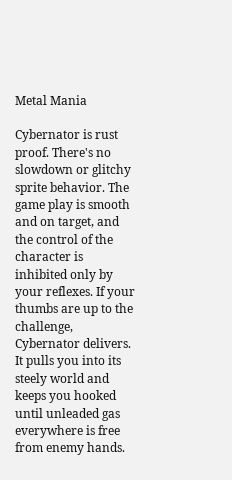Metal Mania

Cybernator is rust proof. There's no slowdown or glitchy sprite behavior. The game play is smooth and on target, and the control of the character is inhibited only by your reflexes. If your thumbs are up to the challenge, Cybernator delivers. It pulls you into its steely world and keeps you hooked until unleaded gas everywhere is free from enemy hands.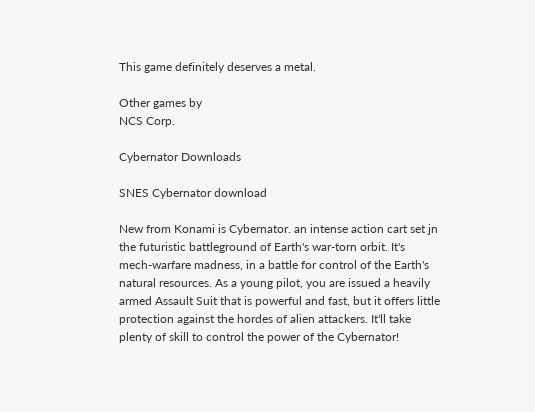This game definitely deserves a metal.

Other games by
NCS Corp.

Cybernator Downloads

SNES Cybernator download

New from Konami is Cybernator. an intense action cart set jn the futuristic battleground of Earth's war-torn orbit. It's mech-warfare madness, in a battle for control of the Earth's natural resources. As a young pilot, you are issued a heavily armed Assault Suit that is powerful and fast, but it offers little protection against the hordes of alien attackers. It'll take plenty of skill to control the power of the Cybernator!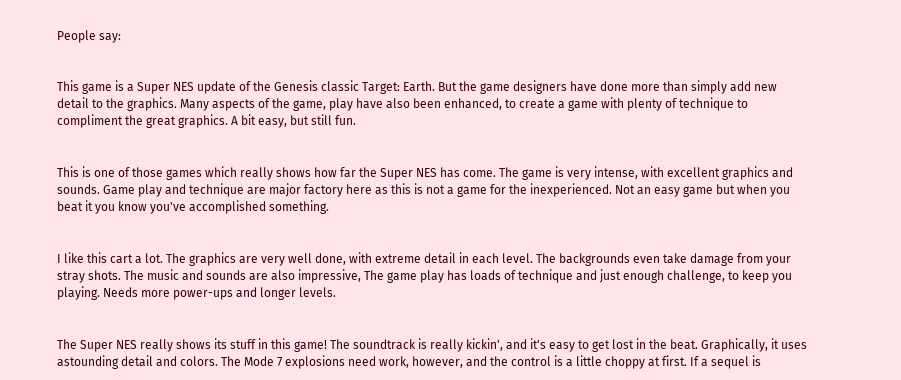People say:


This game is a Super NES update of the Genesis classic Target: Earth. But the game designers have done more than simply add new detail to the graphics. Many aspects of the game, play have also been enhanced, to create a game with plenty of technique to compliment the great graphics. A bit easy, but still fun.


This is one of those games which really shows how far the Super NES has come. The game is very intense, with excellent graphics and sounds. Game play and technique are major factory here as this is not a game for the inexperienced. Not an easy game but when you beat it you know you've accomplished something.


I like this cart a lot. The graphics are very well done, with extreme detail in each level. The backgrounds even take damage from your stray shots. The music and sounds are also impressive, The game play has loads of technique and just enough challenge, to keep you playing. Needs more power-ups and longer levels.


The Super NES really shows its stuff in this game! The soundtrack is really kickin', and it's easy to get lost in the beat. Graphically, it uses astounding detail and colors. The Mode 7 explosions need work, however, and the control is a little choppy at first. If a sequel is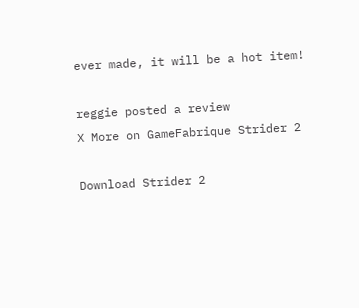ever made, it will be a hot item!

reggie posted a review
X More on GameFabrique Strider 2

Download Strider 2